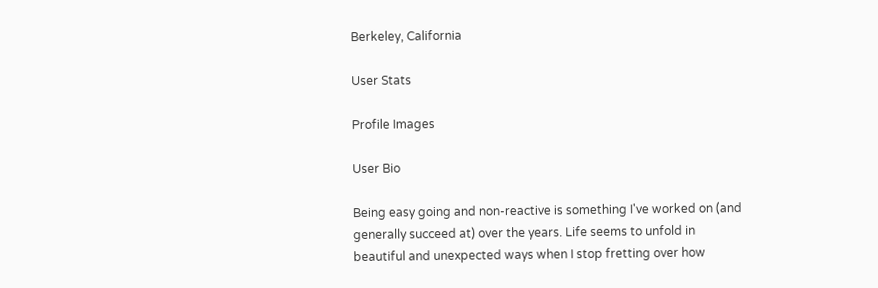Berkeley, California

User Stats

Profile Images

User Bio

Being easy going and non-reactive is something I've worked on (and generally succeed at) over the years. Life seems to unfold in beautiful and unexpected ways when I stop fretting over how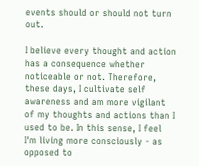events should or should not turn out.

I believe every thought and action has a consequence whether noticeable or not. Therefore, these days, I cultivate self awareness and am more vigilant of my thoughts and actions than I used to be. In this sense, I feel I'm living more consciously - as opposed to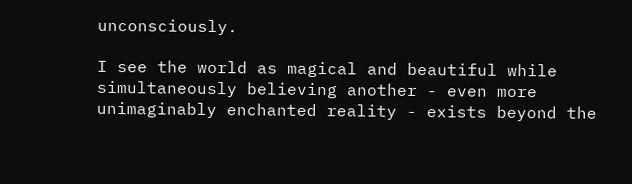unconsciously.

I see the world as magical and beautiful while simultaneously believing another - even more unimaginably enchanted reality - exists beyond the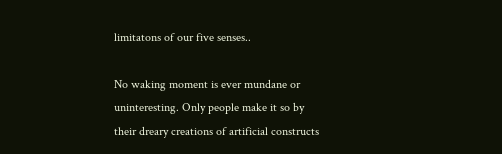limitatons of our five senses..

No waking moment is ever mundane or uninteresting. Only people make it so by their dreary creations of artificial constructs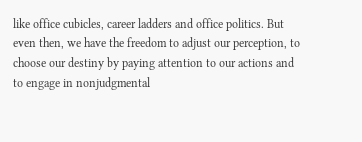like office cubicles, career ladders and office politics. But even then, we have the freedom to adjust our perception, to choose our destiny by paying attention to our actions and to engage in nonjudgmental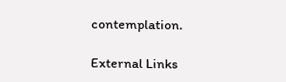contemplation.

External Links